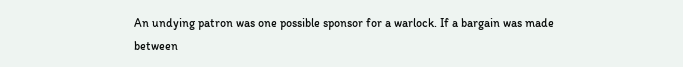An undying patron was one possible sponsor for a warlock. If a bargain was made between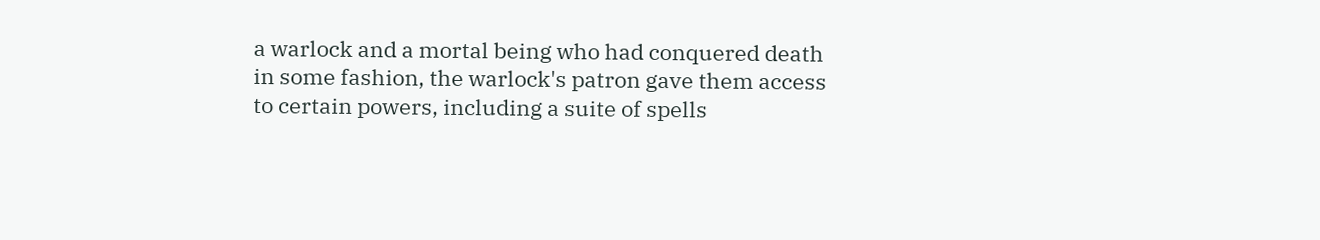a warlock and a mortal being who had conquered death in some fashion, the warlock's patron gave them access to certain powers, including a suite of spells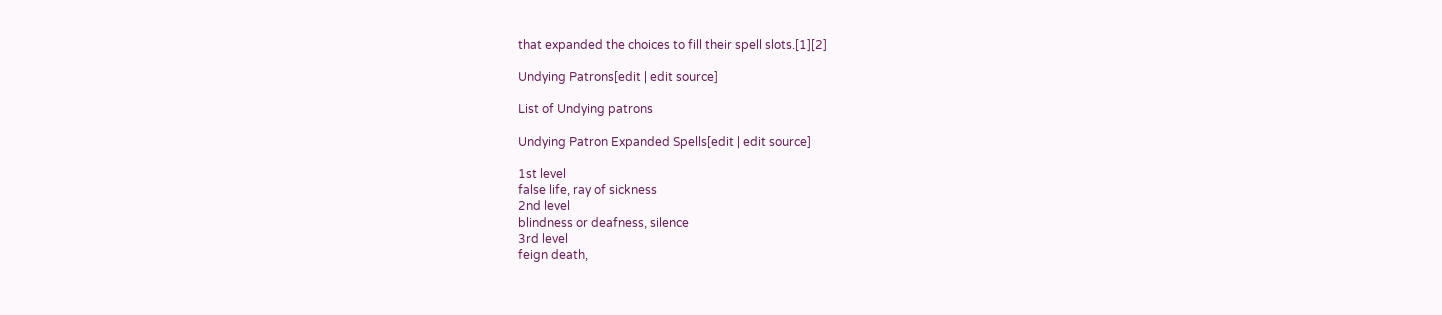that expanded the choices to fill their spell slots.[1][2]

Undying Patrons[edit | edit source]

List of Undying patrons

Undying Patron Expanded Spells[edit | edit source]

1st level
false life, ray of sickness
2nd level
blindness or deafness, silence
3rd level
feign death,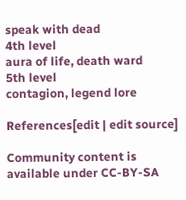speak with dead
4th level
aura of life, death ward
5th level
contagion, legend lore

References[edit | edit source]

Community content is available under CC-BY-SA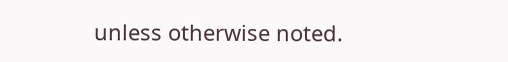unless otherwise noted.